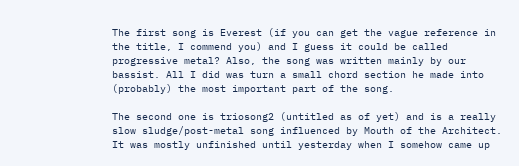The first song is Everest (if you can get the vague reference in the title, I commend you) and I guess it could be called progressive metal? Also, the song was written mainly by our bassist. All I did was turn a small chord section he made into (probably) the most important part of the song.

The second one is triosong2 (untitled as of yet) and is a really slow sludge/post-metal song influenced by Mouth of the Architect. It was mostly unfinished until yesterday when I somehow came up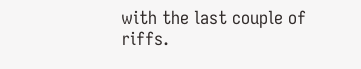with the last couple of riffs.